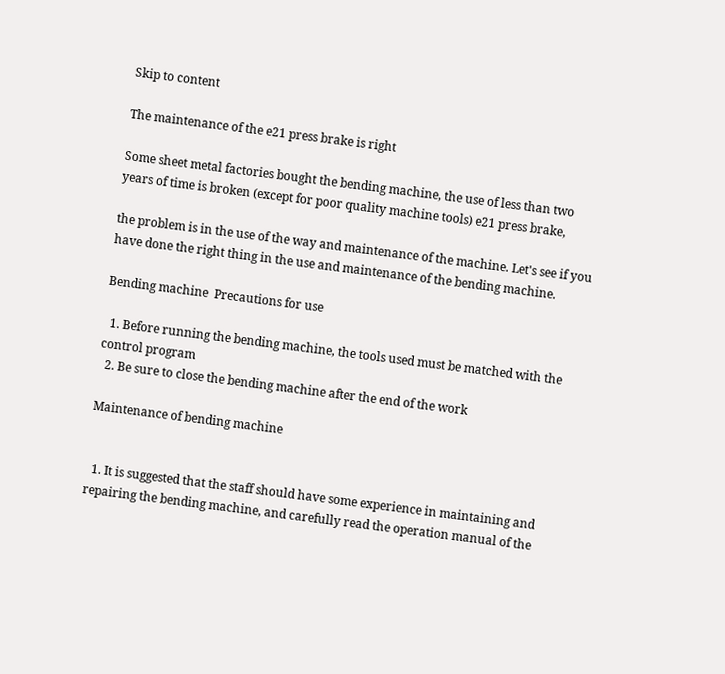Skip to content

The maintenance of the e21 press brake is right

Some sheet metal factories bought the bending machine, the use of less than two years of time is broken (except for poor quality machine tools) e21 press brake,

the problem is in the use of the way and maintenance of the machine. Let's see if you have done the right thing in the use and maintenance of the bending machine.

Bending machine  Precautions for use

  1. Before running the bending machine, the tools used must be matched with the control program
  2. Be sure to close the bending machine after the end of the work

Maintenance of bending machine


  1. It is suggested that the staff should have some experience in maintaining and repairing the bending machine, and carefully read the operation manual of the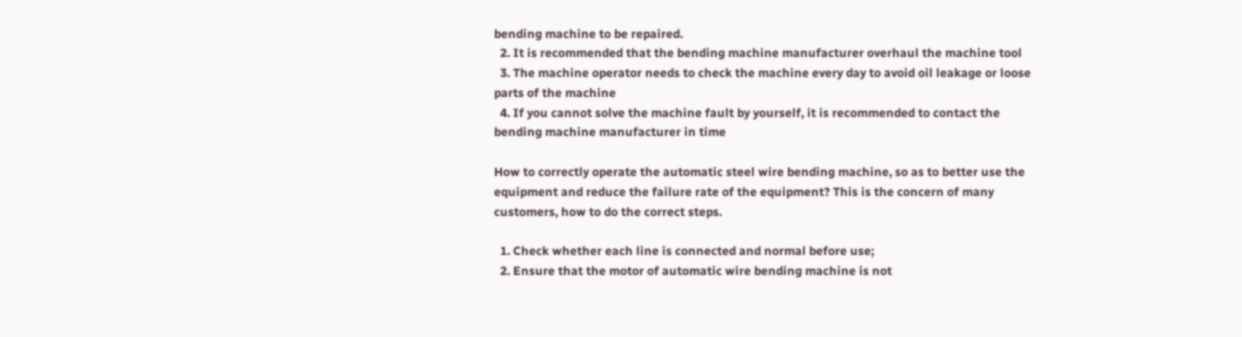bending machine to be repaired.
  2. It is recommended that the bending machine manufacturer overhaul the machine tool
  3. The machine operator needs to check the machine every day to avoid oil leakage or loose parts of the machine
  4. If you cannot solve the machine fault by yourself, it is recommended to contact the bending machine manufacturer in time

How to correctly operate the automatic steel wire bending machine, so as to better use the equipment and reduce the failure rate of the equipment? This is the concern of many customers, how to do the correct steps.

  1. Check whether each line is connected and normal before use;
  2. Ensure that the motor of automatic wire bending machine is not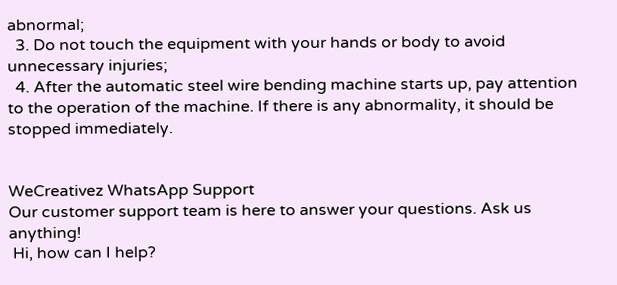abnormal;
  3. Do not touch the equipment with your hands or body to avoid unnecessary injuries;
  4. After the automatic steel wire bending machine starts up, pay attention to the operation of the machine. If there is any abnormality, it should be stopped immediately.


WeCreativez WhatsApp Support
Our customer support team is here to answer your questions. Ask us anything!
 Hi, how can I help?